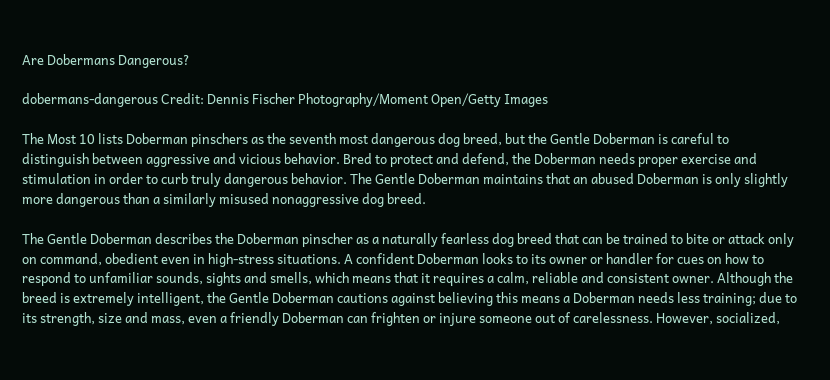Are Dobermans Dangerous?

dobermans-dangerous Credit: Dennis Fischer Photography/Moment Open/Getty Images

The Most 10 lists Doberman pinschers as the seventh most dangerous dog breed, but the Gentle Doberman is careful to distinguish between aggressive and vicious behavior. Bred to protect and defend, the Doberman needs proper exercise and stimulation in order to curb truly dangerous behavior. The Gentle Doberman maintains that an abused Doberman is only slightly more dangerous than a similarly misused nonaggressive dog breed.

The Gentle Doberman describes the Doberman pinscher as a naturally fearless dog breed that can be trained to bite or attack only on command, obedient even in high-stress situations. A confident Doberman looks to its owner or handler for cues on how to respond to unfamiliar sounds, sights and smells, which means that it requires a calm, reliable and consistent owner. Although the breed is extremely intelligent, the Gentle Doberman cautions against believing this means a Doberman needs less training; due to its strength, size and mass, even a friendly Doberman can frighten or injure someone out of carelessness. However, socialized,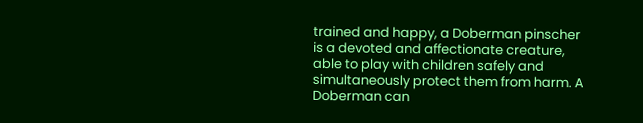trained and happy, a Doberman pinscher is a devoted and affectionate creature, able to play with children safely and simultaneously protect them from harm. A Doberman can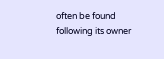often be found following its owner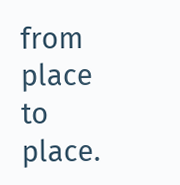from place to place.